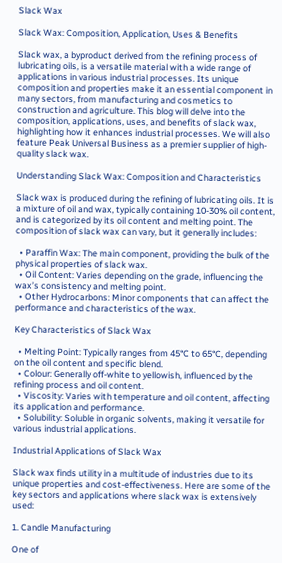Slack Wax

Slack Wax: Composition, Application, Uses & Benefits

Slack wax, a byproduct derived from the refining process of lubricating oils, is a versatile material with a wide range of applications in various industrial processes. Its unique composition and properties make it an essential component in many sectors, from manufacturing and cosmetics to construction and agriculture. This blog will delve into the composition, applications, uses, and benefits of slack wax, highlighting how it enhances industrial processes. We will also feature Peak Universal Business as a premier supplier of high-quality slack wax.

Understanding Slack Wax: Composition and Characteristics

Slack wax is produced during the refining of lubricating oils. It is a mixture of oil and wax, typically containing 10-30% oil content, and is categorized by its oil content and melting point. The composition of slack wax can vary, but it generally includes:

  • Paraffin Wax: The main component, providing the bulk of the physical properties of slack wax.
  • Oil Content: Varies depending on the grade, influencing the wax’s consistency and melting point.
  • Other Hydrocarbons: Minor components that can affect the performance and characteristics of the wax.

Key Characteristics of Slack Wax

  • Melting Point: Typically ranges from 45°C to 65°C, depending on the oil content and specific blend.
  • Colour: Generally off-white to yellowish, influenced by the refining process and oil content.
  • Viscosity: Varies with temperature and oil content, affecting its application and performance.
  • Solubility: Soluble in organic solvents, making it versatile for various industrial applications.

Industrial Applications of Slack Wax

Slack wax finds utility in a multitude of industries due to its unique properties and cost-effectiveness. Here are some of the key sectors and applications where slack wax is extensively used:

1. Candle Manufacturing

One of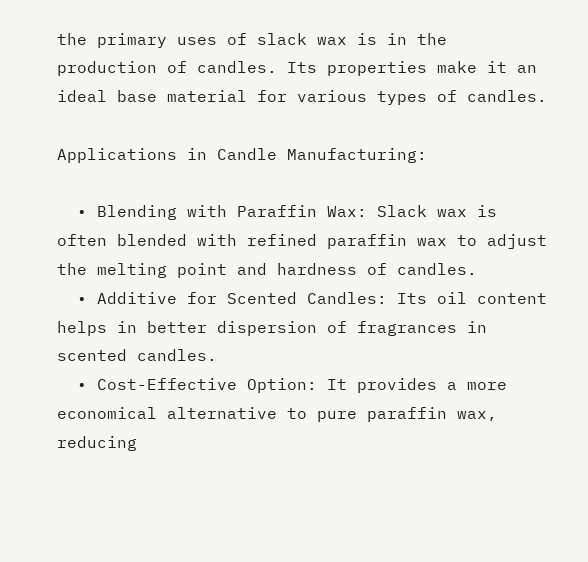the primary uses of slack wax is in the production of candles. Its properties make it an ideal base material for various types of candles.

Applications in Candle Manufacturing:

  • Blending with Paraffin Wax: Slack wax is often blended with refined paraffin wax to adjust the melting point and hardness of candles.
  • Additive for Scented Candles: Its oil content helps in better dispersion of fragrances in scented candles.
  • Cost-Effective Option: It provides a more economical alternative to pure paraffin wax, reducing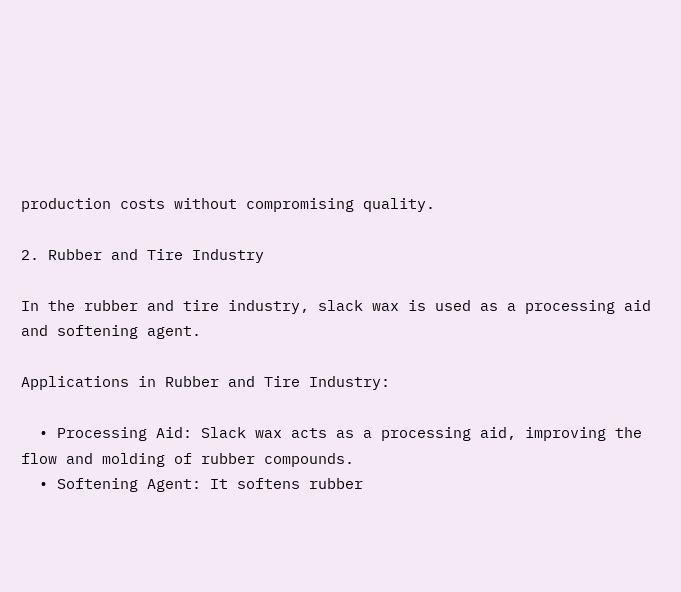production costs without compromising quality.

2. Rubber and Tire Industry

In the rubber and tire industry, slack wax is used as a processing aid and softening agent.

Applications in Rubber and Tire Industry:

  • Processing Aid: Slack wax acts as a processing aid, improving the flow and molding of rubber compounds.
  • Softening Agent: It softens rubber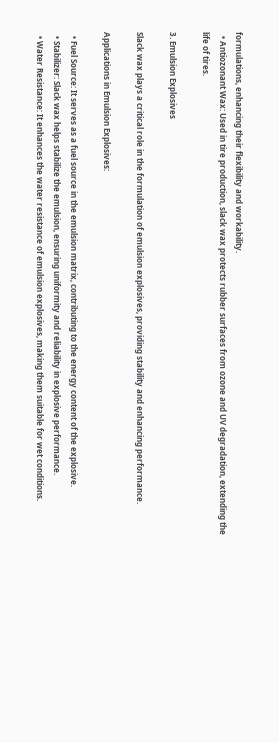formulations, enhancing their flexibility and workability.
  • Antiozonant Wax: Used in tire production, slack wax protects rubber surfaces from ozone and UV degradation, extending the life of tires.

3. Emulsion Explosives

Slack wax plays a critical role in the formulation of emulsion explosives, providing stability and enhancing performance.

Applications in Emulsion Explosives:

  • Fuel Source: It serves as a fuel source in the emulsion matrix, contributing to the energy content of the explosive.
  • Stabilizer: Slack wax helps stabilize the emulsion, ensuring uniformity and reliability in explosive performance.
  • Water Resistance: It enhances the water resistance of emulsion explosives, making them suitable for wet conditions.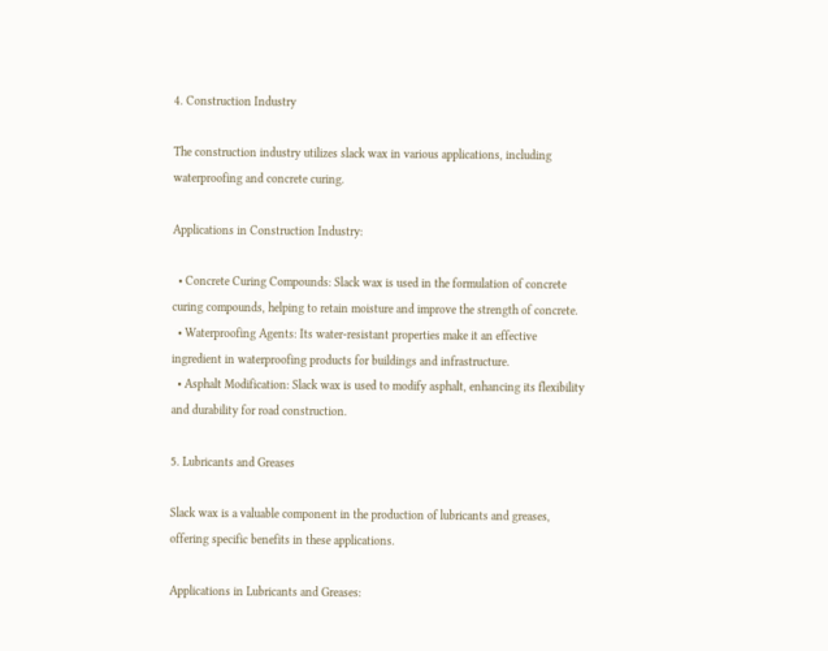4. Construction Industry

The construction industry utilizes slack wax in various applications, including waterproofing and concrete curing.

Applications in Construction Industry:

  • Concrete Curing Compounds: Slack wax is used in the formulation of concrete curing compounds, helping to retain moisture and improve the strength of concrete.
  • Waterproofing Agents: Its water-resistant properties make it an effective ingredient in waterproofing products for buildings and infrastructure.
  • Asphalt Modification: Slack wax is used to modify asphalt, enhancing its flexibility and durability for road construction.

5. Lubricants and Greases

Slack wax is a valuable component in the production of lubricants and greases, offering specific benefits in these applications.

Applications in Lubricants and Greases: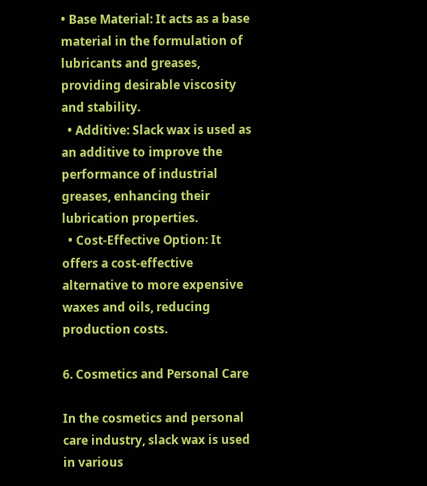• Base Material: It acts as a base material in the formulation of lubricants and greases, providing desirable viscosity and stability.
  • Additive: Slack wax is used as an additive to improve the performance of industrial greases, enhancing their lubrication properties.
  • Cost-Effective Option: It offers a cost-effective alternative to more expensive waxes and oils, reducing production costs.

6. Cosmetics and Personal Care

In the cosmetics and personal care industry, slack wax is used in various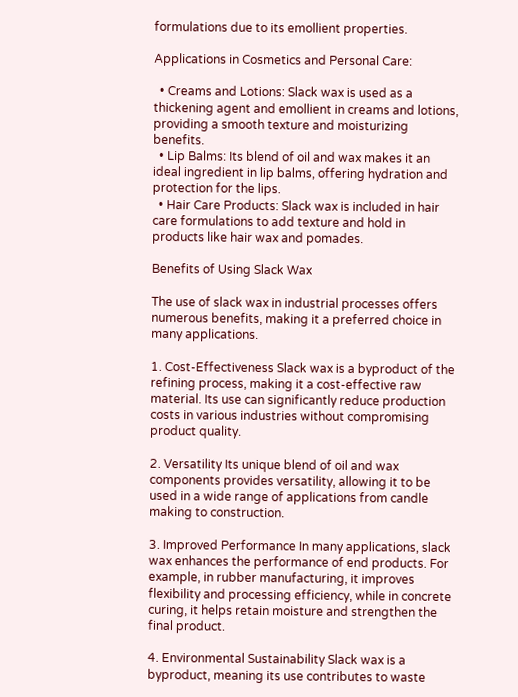formulations due to its emollient properties.

Applications in Cosmetics and Personal Care:

  • Creams and Lotions: Slack wax is used as a thickening agent and emollient in creams and lotions, providing a smooth texture and moisturizing benefits.
  • Lip Balms: Its blend of oil and wax makes it an ideal ingredient in lip balms, offering hydration and protection for the lips.
  • Hair Care Products: Slack wax is included in hair care formulations to add texture and hold in products like hair wax and pomades.

Benefits of Using Slack Wax

The use of slack wax in industrial processes offers numerous benefits, making it a preferred choice in many applications.

1. Cost-Effectiveness Slack wax is a byproduct of the refining process, making it a cost-effective raw material. Its use can significantly reduce production costs in various industries without compromising product quality.

2. Versatility Its unique blend of oil and wax components provides versatility, allowing it to be used in a wide range of applications from candle making to construction.

3. Improved Performance In many applications, slack wax enhances the performance of end products. For example, in rubber manufacturing, it improves flexibility and processing efficiency, while in concrete curing, it helps retain moisture and strengthen the final product.

4. Environmental Sustainability Slack wax is a byproduct, meaning its use contributes to waste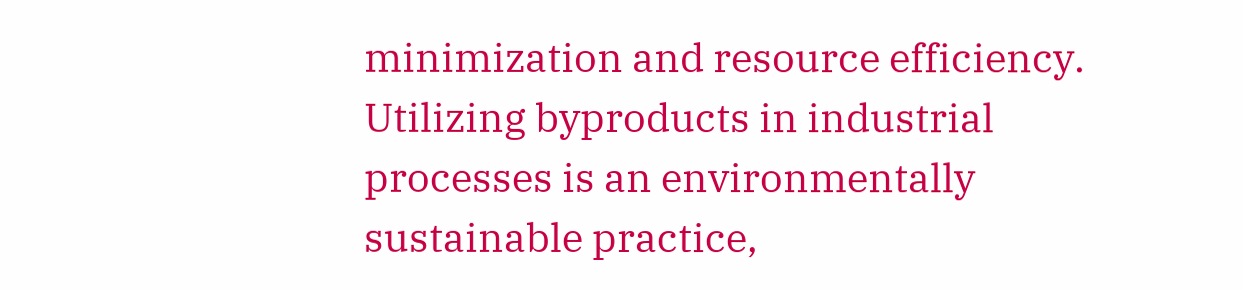minimization and resource efficiency. Utilizing byproducts in industrial processes is an environmentally sustainable practice,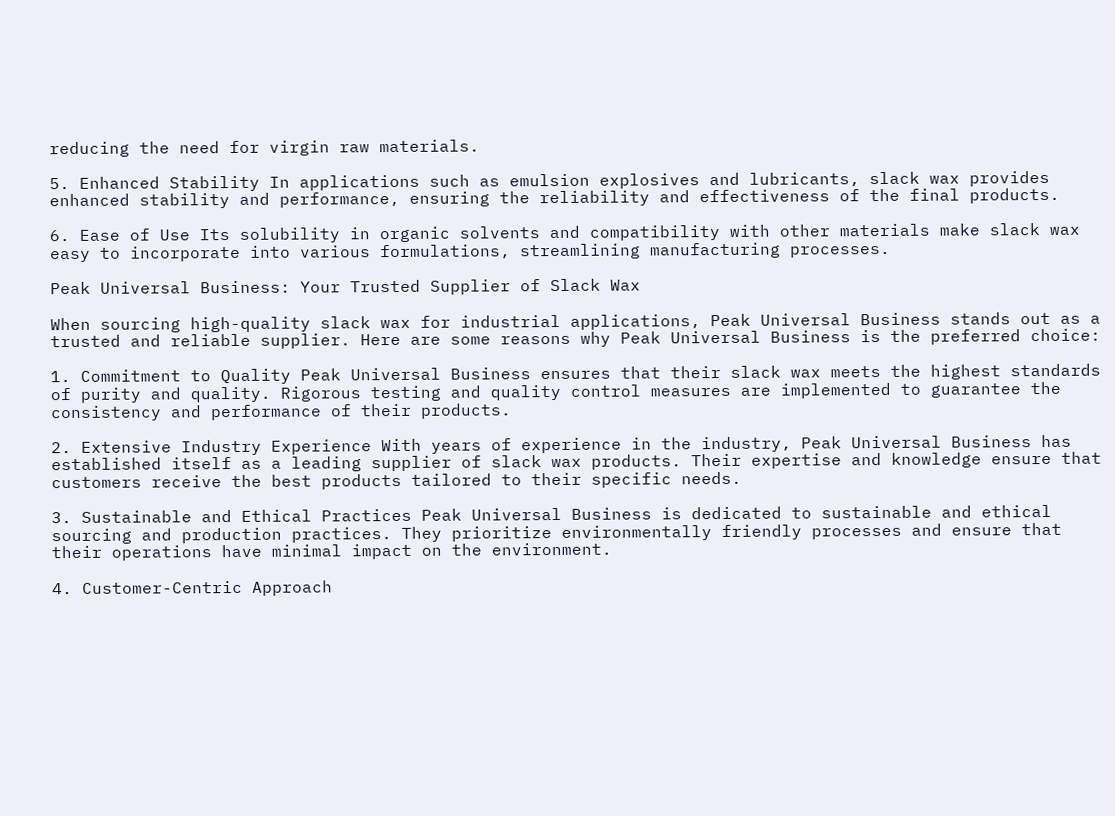reducing the need for virgin raw materials.

5. Enhanced Stability In applications such as emulsion explosives and lubricants, slack wax provides enhanced stability and performance, ensuring the reliability and effectiveness of the final products.

6. Ease of Use Its solubility in organic solvents and compatibility with other materials make slack wax easy to incorporate into various formulations, streamlining manufacturing processes.

Peak Universal Business: Your Trusted Supplier of Slack Wax

When sourcing high-quality slack wax for industrial applications, Peak Universal Business stands out as a trusted and reliable supplier. Here are some reasons why Peak Universal Business is the preferred choice:

1. Commitment to Quality Peak Universal Business ensures that their slack wax meets the highest standards of purity and quality. Rigorous testing and quality control measures are implemented to guarantee the consistency and performance of their products.

2. Extensive Industry Experience With years of experience in the industry, Peak Universal Business has established itself as a leading supplier of slack wax products. Their expertise and knowledge ensure that customers receive the best products tailored to their specific needs.

3. Sustainable and Ethical Practices Peak Universal Business is dedicated to sustainable and ethical sourcing and production practices. They prioritize environmentally friendly processes and ensure that their operations have minimal impact on the environment.

4. Customer-Centric Approach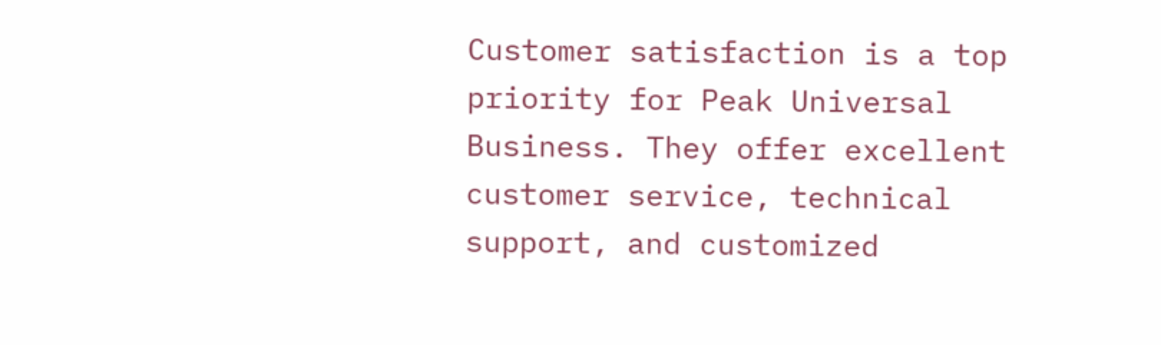Customer satisfaction is a top priority for Peak Universal Business. They offer excellent customer service, technical support, and customized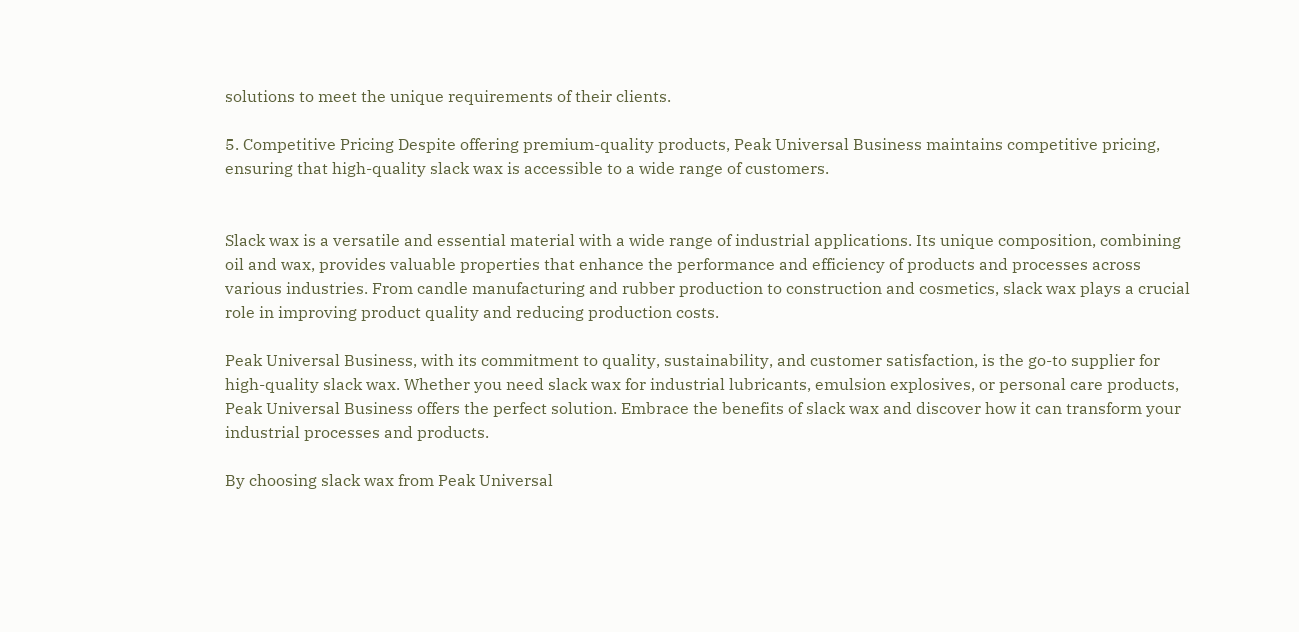solutions to meet the unique requirements of their clients.

5. Competitive Pricing Despite offering premium-quality products, Peak Universal Business maintains competitive pricing, ensuring that high-quality slack wax is accessible to a wide range of customers.


Slack wax is a versatile and essential material with a wide range of industrial applications. Its unique composition, combining oil and wax, provides valuable properties that enhance the performance and efficiency of products and processes across various industries. From candle manufacturing and rubber production to construction and cosmetics, slack wax plays a crucial role in improving product quality and reducing production costs.

Peak Universal Business, with its commitment to quality, sustainability, and customer satisfaction, is the go-to supplier for high-quality slack wax. Whether you need slack wax for industrial lubricants, emulsion explosives, or personal care products, Peak Universal Business offers the perfect solution. Embrace the benefits of slack wax and discover how it can transform your industrial processes and products.

By choosing slack wax from Peak Universal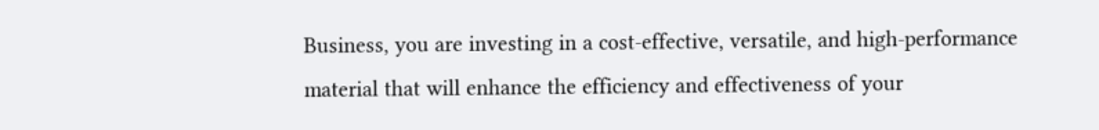Business, you are investing in a cost-effective, versatile, and high-performance material that will enhance the efficiency and effectiveness of your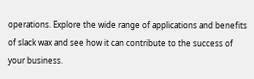operations. Explore the wide range of applications and benefits of slack wax and see how it can contribute to the success of your business.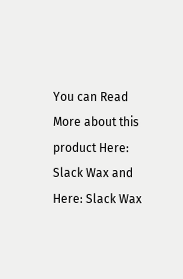You can Read More about this product Here: Slack Wax and Here: Slack Wax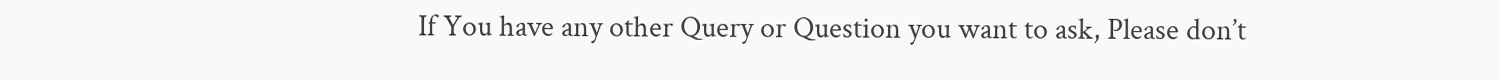If You have any other Query or Question you want to ask, Please don’t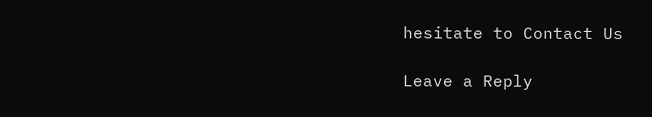hesitate to Contact Us

Leave a Reply